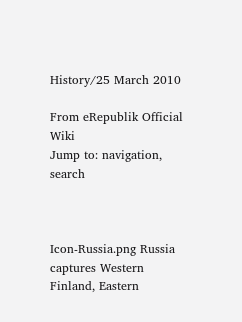History/25 March 2010

From eRepublik Official Wiki
Jump to: navigation, search



Icon-Russia.png Russia captures Western Finland, Eastern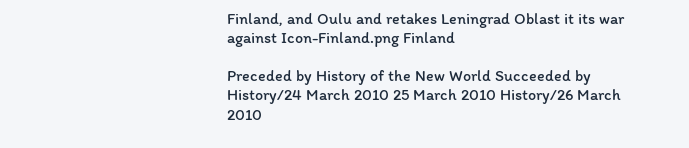Finland, and Oulu and retakes Leningrad Oblast it its war against Icon-Finland.png Finland

Preceded by History of the New World Succeeded by
History/24 March 2010 25 March 2010 History/26 March 2010